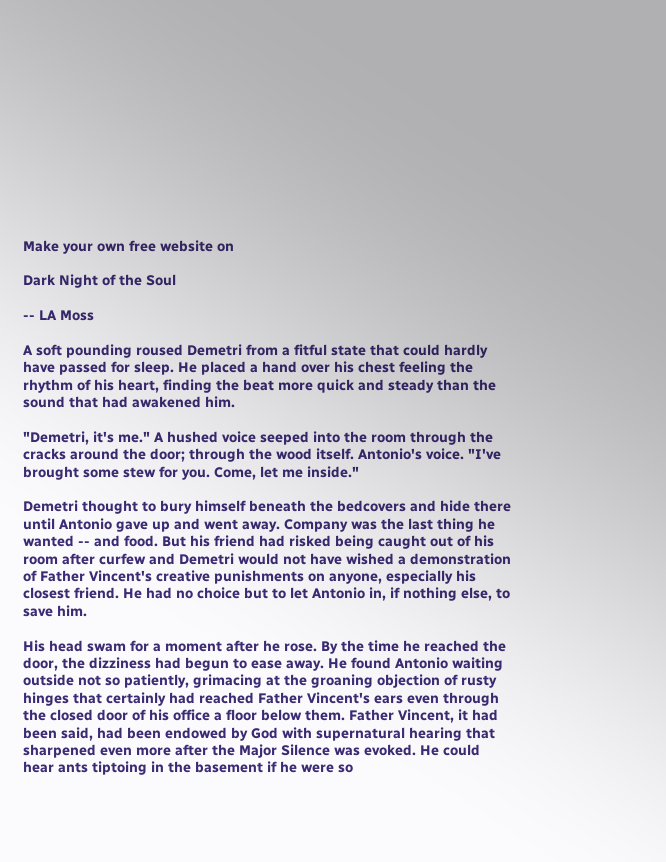Make your own free website on

Dark Night of the Soul

-- LA Moss

A soft pounding roused Demetri from a fitful state that could hardly have passed for sleep. He placed a hand over his chest feeling the rhythm of his heart, finding the beat more quick and steady than the sound that had awakened him.

"Demetri, it's me." A hushed voice seeped into the room through the cracks around the door; through the wood itself. Antonio's voice. "I've brought some stew for you. Come, let me inside."

Demetri thought to bury himself beneath the bedcovers and hide there until Antonio gave up and went away. Company was the last thing he wanted -- and food. But his friend had risked being caught out of his room after curfew and Demetri would not have wished a demonstration of Father Vincent's creative punishments on anyone, especially his closest friend. He had no choice but to let Antonio in, if nothing else, to save him.

His head swam for a moment after he rose. By the time he reached the door, the dizziness had begun to ease away. He found Antonio waiting outside not so patiently, grimacing at the groaning objection of rusty hinges that certainly had reached Father Vincent's ears even through the closed door of his office a floor below them. Father Vincent, it had been said, had been endowed by God with supernatural hearing that sharpened even more after the Major Silence was evoked. He could hear ants tiptoing in the basement if he were so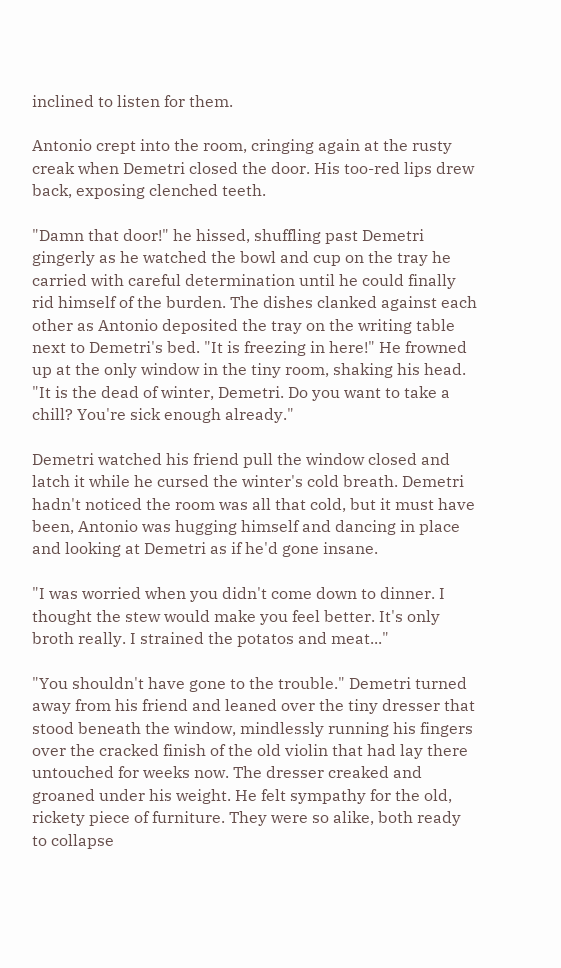inclined to listen for them.

Antonio crept into the room, cringing again at the rusty creak when Demetri closed the door. His too-red lips drew back, exposing clenched teeth.

"Damn that door!" he hissed, shuffling past Demetri gingerly as he watched the bowl and cup on the tray he carried with careful determination until he could finally rid himself of the burden. The dishes clanked against each other as Antonio deposited the tray on the writing table next to Demetri's bed. "It is freezing in here!" He frowned up at the only window in the tiny room, shaking his head. "It is the dead of winter, Demetri. Do you want to take a chill? You're sick enough already."

Demetri watched his friend pull the window closed and latch it while he cursed the winter's cold breath. Demetri hadn't noticed the room was all that cold, but it must have been, Antonio was hugging himself and dancing in place and looking at Demetri as if he'd gone insane.

"I was worried when you didn't come down to dinner. I thought the stew would make you feel better. It's only broth really. I strained the potatos and meat..."

"You shouldn't have gone to the trouble." Demetri turned away from his friend and leaned over the tiny dresser that stood beneath the window, mindlessly running his fingers over the cracked finish of the old violin that had lay there untouched for weeks now. The dresser creaked and groaned under his weight. He felt sympathy for the old, rickety piece of furniture. They were so alike, both ready to collapse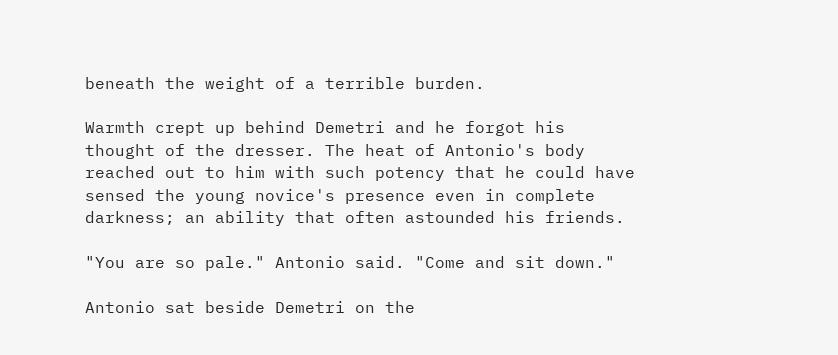beneath the weight of a terrible burden.

Warmth crept up behind Demetri and he forgot his thought of the dresser. The heat of Antonio's body reached out to him with such potency that he could have sensed the young novice's presence even in complete darkness; an ability that often astounded his friends.

"You are so pale." Antonio said. "Come and sit down."

Antonio sat beside Demetri on the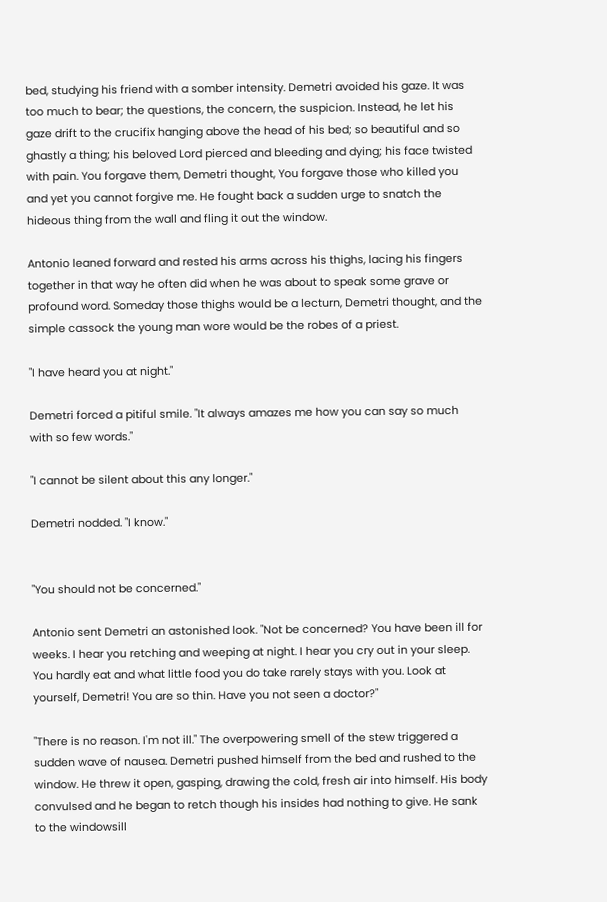bed, studying his friend with a somber intensity. Demetri avoided his gaze. It was too much to bear; the questions, the concern, the suspicion. Instead, he let his gaze drift to the crucifix hanging above the head of his bed; so beautiful and so ghastly a thing; his beloved Lord pierced and bleeding and dying; his face twisted with pain. You forgave them, Demetri thought, You forgave those who killed you and yet you cannot forgive me. He fought back a sudden urge to snatch the hideous thing from the wall and fling it out the window.

Antonio leaned forward and rested his arms across his thighs, lacing his fingers together in that way he often did when he was about to speak some grave or profound word. Someday those thighs would be a lecturn, Demetri thought, and the simple cassock the young man wore would be the robes of a priest.

"I have heard you at night."

Demetri forced a pitiful smile. "It always amazes me how you can say so much with so few words."

"I cannot be silent about this any longer."

Demetri nodded. "I know."


"You should not be concerned."

Antonio sent Demetri an astonished look. "Not be concerned? You have been ill for weeks. I hear you retching and weeping at night. I hear you cry out in your sleep. You hardly eat and what little food you do take rarely stays with you. Look at yourself, Demetri! You are so thin. Have you not seen a doctor?"

"There is no reason. I'm not ill." The overpowering smell of the stew triggered a sudden wave of nausea. Demetri pushed himself from the bed and rushed to the window. He threw it open, gasping, drawing the cold, fresh air into himself. His body convulsed and he began to retch though his insides had nothing to give. He sank to the windowsill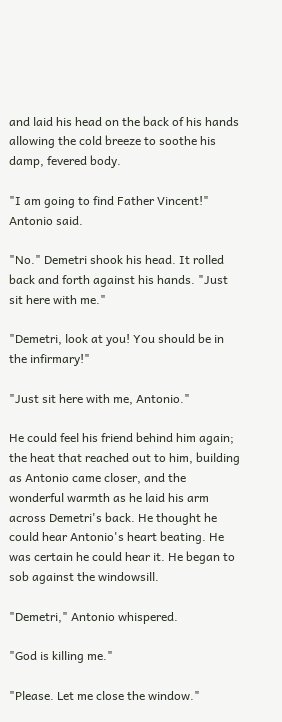and laid his head on the back of his hands allowing the cold breeze to soothe his damp, fevered body.

"I am going to find Father Vincent!" Antonio said.

"No." Demetri shook his head. It rolled back and forth against his hands. "Just sit here with me."

"Demetri, look at you! You should be in the infirmary!"

"Just sit here with me, Antonio."

He could feel his friend behind him again; the heat that reached out to him, building as Antonio came closer, and the wonderful warmth as he laid his arm across Demetri's back. He thought he could hear Antonio's heart beating. He was certain he could hear it. He began to sob against the windowsill.

"Demetri," Antonio whispered.

"God is killing me."

"Please. Let me close the window."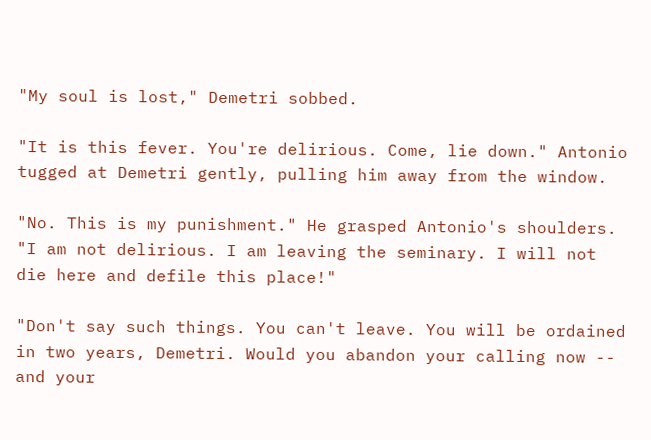"My soul is lost," Demetri sobbed.

"It is this fever. You're delirious. Come, lie down." Antonio tugged at Demetri gently, pulling him away from the window.

"No. This is my punishment." He grasped Antonio's shoulders. "I am not delirious. I am leaving the seminary. I will not die here and defile this place!"

"Don't say such things. You can't leave. You will be ordained in two years, Demetri. Would you abandon your calling now -- and your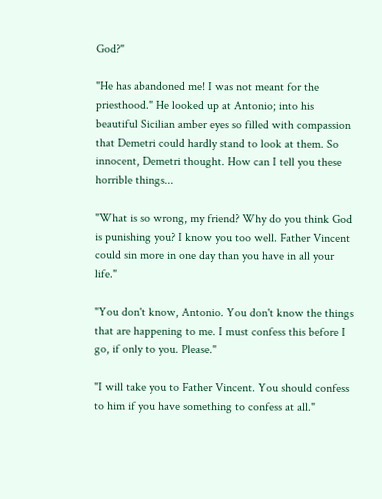God?"

"He has abandoned me! I was not meant for the priesthood." He looked up at Antonio; into his beautiful Sicilian amber eyes so filled with compassion that Demetri could hardly stand to look at them. So innocent, Demetri thought. How can I tell you these horrible things...

"What is so wrong, my friend? Why do you think God is punishing you? I know you too well. Father Vincent could sin more in one day than you have in all your life."

"You don't know, Antonio. You don't know the things that are happening to me. I must confess this before I go, if only to you. Please."

"I will take you to Father Vincent. You should confess to him if you have something to confess at all."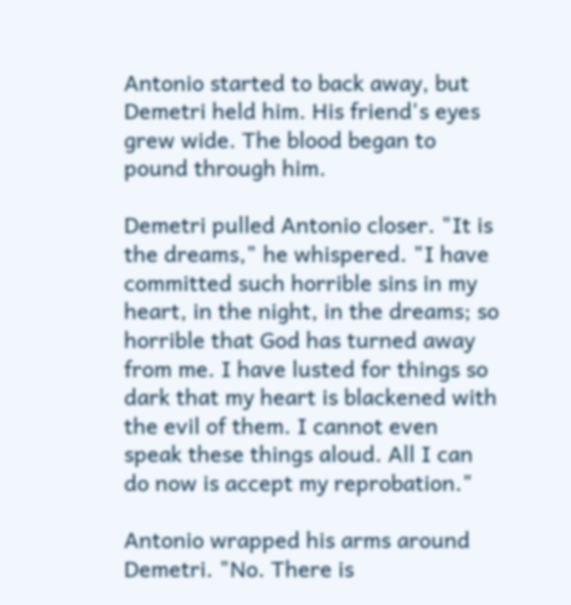Antonio started to back away, but Demetri held him. His friend's eyes grew wide. The blood began to pound through him.

Demetri pulled Antonio closer. "It is the dreams," he whispered. "I have committed such horrible sins in my heart, in the night, in the dreams; so horrible that God has turned away from me. I have lusted for things so dark that my heart is blackened with the evil of them. I cannot even speak these things aloud. All I can do now is accept my reprobation."

Antonio wrapped his arms around Demetri. "No. There is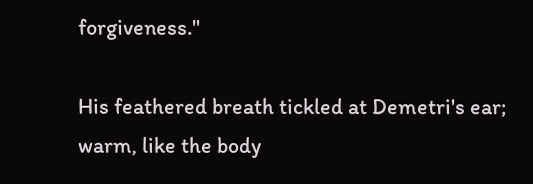forgiveness."

His feathered breath tickled at Demetri's ear; warm, like the body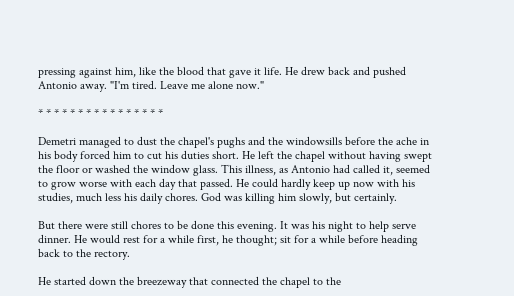pressing against him, like the blood that gave it life. He drew back and pushed Antonio away. "I'm tired. Leave me alone now."

* * * * * * * * * * * * * * * *

Demetri managed to dust the chapel's pughs and the windowsills before the ache in his body forced him to cut his duties short. He left the chapel without having swept the floor or washed the window glass. This illness, as Antonio had called it, seemed to grow worse with each day that passed. He could hardly keep up now with his studies, much less his daily chores. God was killing him slowly, but certainly.

But there were still chores to be done this evening. It was his night to help serve dinner. He would rest for a while first, he thought; sit for a while before heading back to the rectory.

He started down the breezeway that connected the chapel to the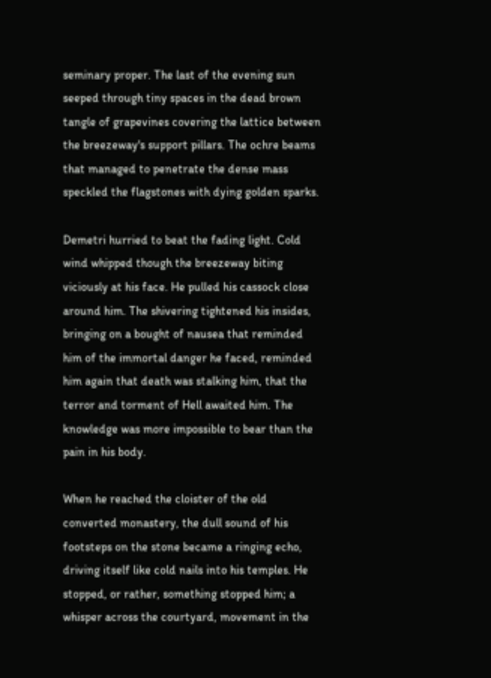seminary proper. The last of the evening sun seeped through tiny spaces in the dead brown tangle of grapevines covering the lattice between the breezeway's support pillars. The ochre beams that managed to penetrate the dense mass speckled the flagstones with dying golden sparks.

Demetri hurried to beat the fading light. Cold wind whipped though the breezeway biting viciously at his face. He pulled his cassock close around him. The shivering tightened his insides, bringing on a bought of nausea that reminded him of the immortal danger he faced, reminded him again that death was stalking him, that the terror and torment of Hell awaited him. The knowledge was more impossible to bear than the pain in his body.

When he reached the cloister of the old converted monastery, the dull sound of his footsteps on the stone became a ringing echo, driving itself like cold nails into his temples. He stopped, or rather, something stopped him; a whisper across the courtyard, movement in the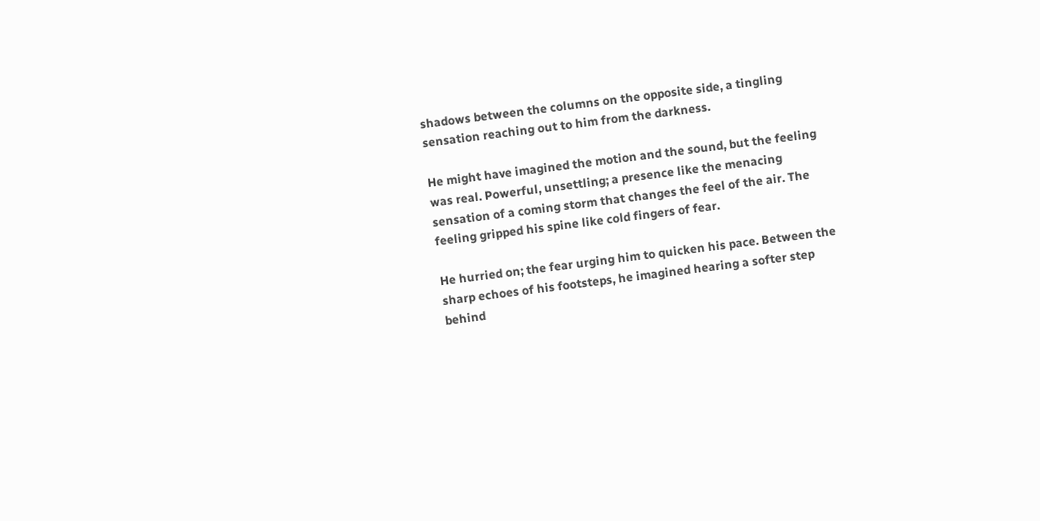shadows between the columns on the opposite side, a tingling sensation reaching out to him from the darkness.

He might have imagined the motion and the sound, but the feeling was real. Powerful, unsettling; a presence like the menacing sensation of a coming storm that changes the feel of the air. The feeling gripped his spine like cold fingers of fear.

He hurried on; the fear urging him to quicken his pace. Between the sharp echoes of his footsteps, he imagined hearing a softer step behind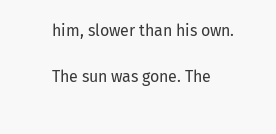him, slower than his own.

The sun was gone. The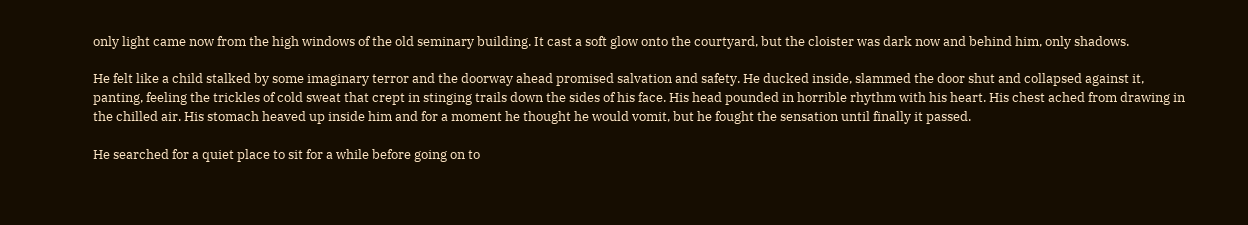only light came now from the high windows of the old seminary building. It cast a soft glow onto the courtyard, but the cloister was dark now and behind him, only shadows.

He felt like a child stalked by some imaginary terror and the doorway ahead promised salvation and safety. He ducked inside, slammed the door shut and collapsed against it, panting, feeling the trickles of cold sweat that crept in stinging trails down the sides of his face. His head pounded in horrible rhythm with his heart. His chest ached from drawing in the chilled air. His stomach heaved up inside him and for a moment he thought he would vomit, but he fought the sensation until finally it passed.

He searched for a quiet place to sit for a while before going on to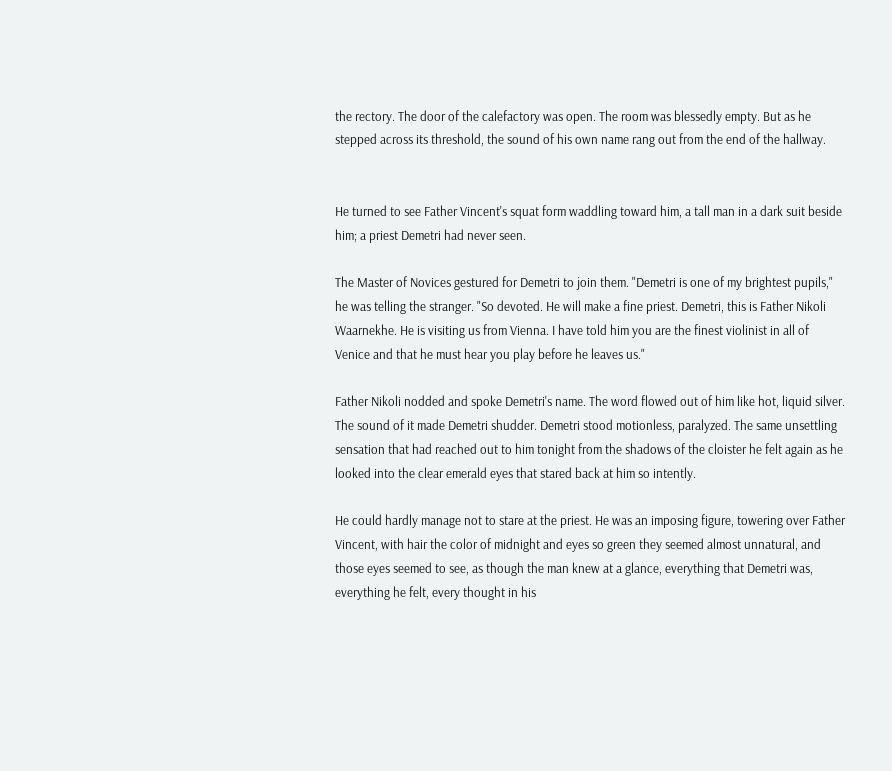the rectory. The door of the calefactory was open. The room was blessedly empty. But as he stepped across its threshold, the sound of his own name rang out from the end of the hallway.


He turned to see Father Vincent's squat form waddling toward him, a tall man in a dark suit beside him; a priest Demetri had never seen.

The Master of Novices gestured for Demetri to join them. "Demetri is one of my brightest pupils," he was telling the stranger. "So devoted. He will make a fine priest. Demetri, this is Father Nikoli Waarnekhe. He is visiting us from Vienna. I have told him you are the finest violinist in all of Venice and that he must hear you play before he leaves us."

Father Nikoli nodded and spoke Demetri's name. The word flowed out of him like hot, liquid silver. The sound of it made Demetri shudder. Demetri stood motionless, paralyzed. The same unsettling sensation that had reached out to him tonight from the shadows of the cloister he felt again as he looked into the clear emerald eyes that stared back at him so intently.

He could hardly manage not to stare at the priest. He was an imposing figure, towering over Father Vincent, with hair the color of midnight and eyes so green they seemed almost unnatural, and those eyes seemed to see, as though the man knew at a glance, everything that Demetri was, everything he felt, every thought in his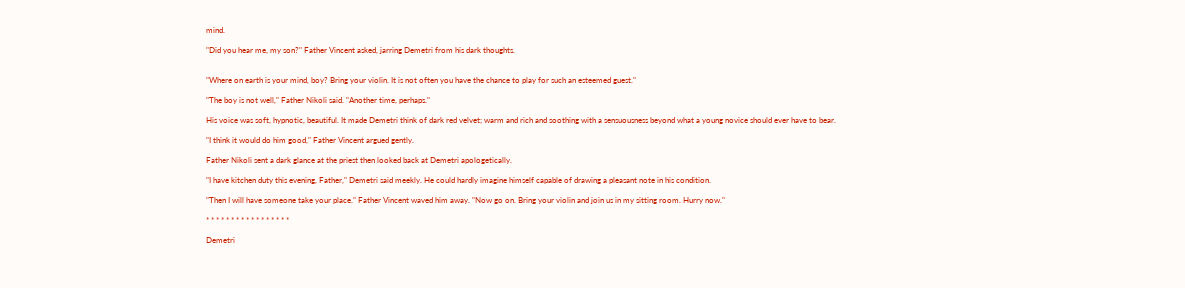mind.

"Did you hear me, my son?" Father Vincent asked, jarring Demetri from his dark thoughts.


"Where on earth is your mind, boy? Bring your violin. It is not often you have the chance to play for such an esteemed guest."

"The boy is not well," Father Nikoli said. "Another time, perhaps."

His voice was soft, hypnotic, beautiful. It made Demetri think of dark red velvet; warm and rich and soothing with a sensuousness beyond what a young novice should ever have to bear.

"I think it would do him good," Father Vincent argued gently.

Father Nikoli sent a dark glance at the priest then looked back at Demetri apologetically.

"I have kitchen duty this evening, Father," Demetri said meekly. He could hardly imagine himself capable of drawing a pleasant note in his condition.

"Then I will have someone take your place." Father Vincent waved him away. "Now go on. Bring your violin and join us in my sitting room. Hurry now."

* * * * * * * * * * * * * * * * *

Demetri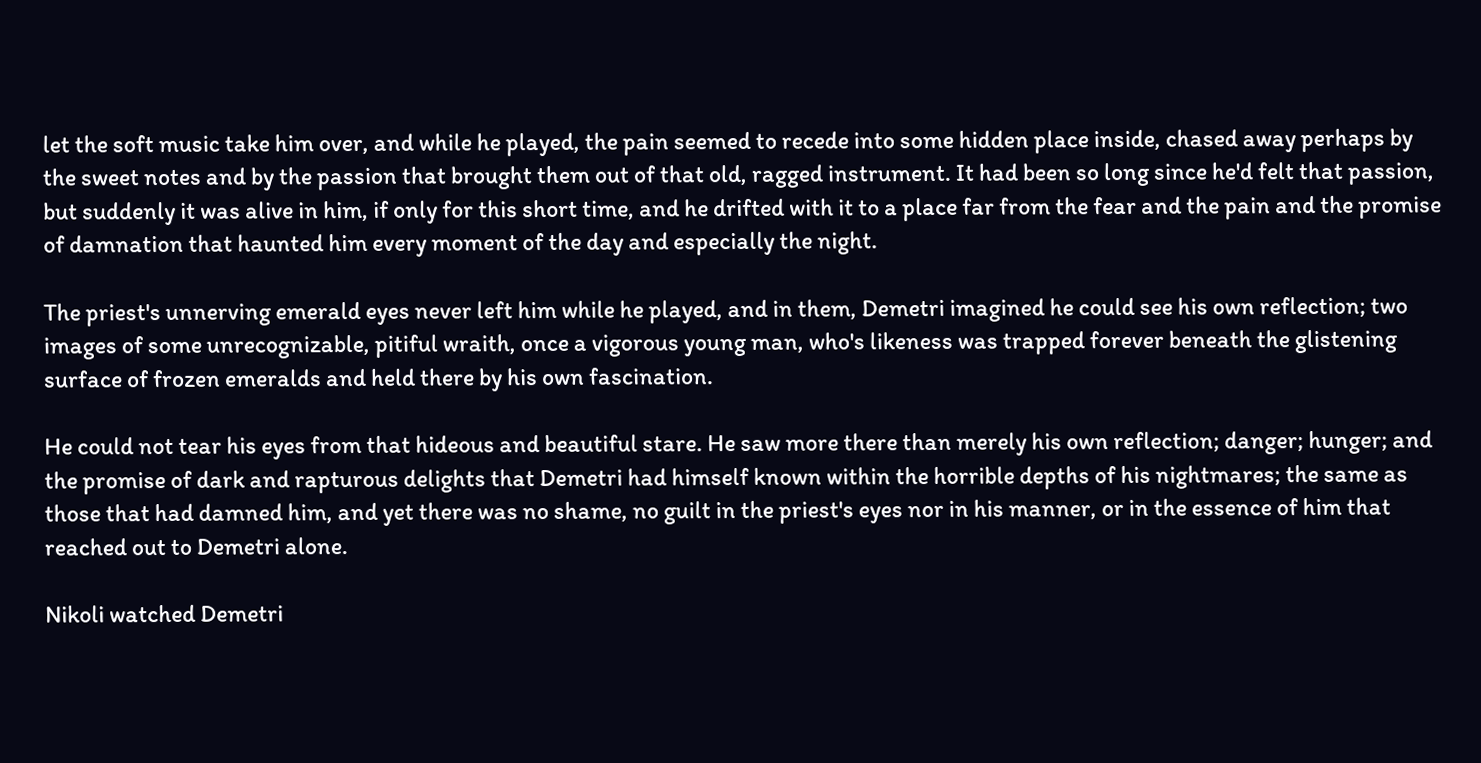let the soft music take him over, and while he played, the pain seemed to recede into some hidden place inside, chased away perhaps by the sweet notes and by the passion that brought them out of that old, ragged instrument. It had been so long since he'd felt that passion, but suddenly it was alive in him, if only for this short time, and he drifted with it to a place far from the fear and the pain and the promise of damnation that haunted him every moment of the day and especially the night.

The priest's unnerving emerald eyes never left him while he played, and in them, Demetri imagined he could see his own reflection; two images of some unrecognizable, pitiful wraith, once a vigorous young man, who's likeness was trapped forever beneath the glistening surface of frozen emeralds and held there by his own fascination.

He could not tear his eyes from that hideous and beautiful stare. He saw more there than merely his own reflection; danger; hunger; and the promise of dark and rapturous delights that Demetri had himself known within the horrible depths of his nightmares; the same as those that had damned him, and yet there was no shame, no guilt in the priest's eyes nor in his manner, or in the essence of him that reached out to Demetri alone.

Nikoli watched Demetri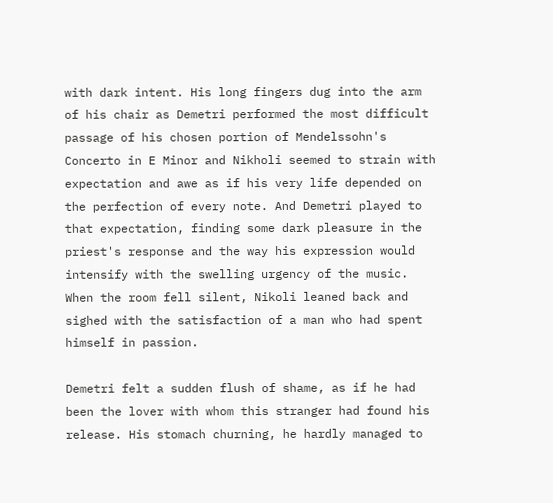with dark intent. His long fingers dug into the arm of his chair as Demetri performed the most difficult passage of his chosen portion of Mendelssohn's Concerto in E Minor and Nikholi seemed to strain with expectation and awe as if his very life depended on the perfection of every note. And Demetri played to that expectation, finding some dark pleasure in the priest's response and the way his expression would intensify with the swelling urgency of the music. When the room fell silent, Nikoli leaned back and sighed with the satisfaction of a man who had spent himself in passion.

Demetri felt a sudden flush of shame, as if he had been the lover with whom this stranger had found his release. His stomach churning, he hardly managed to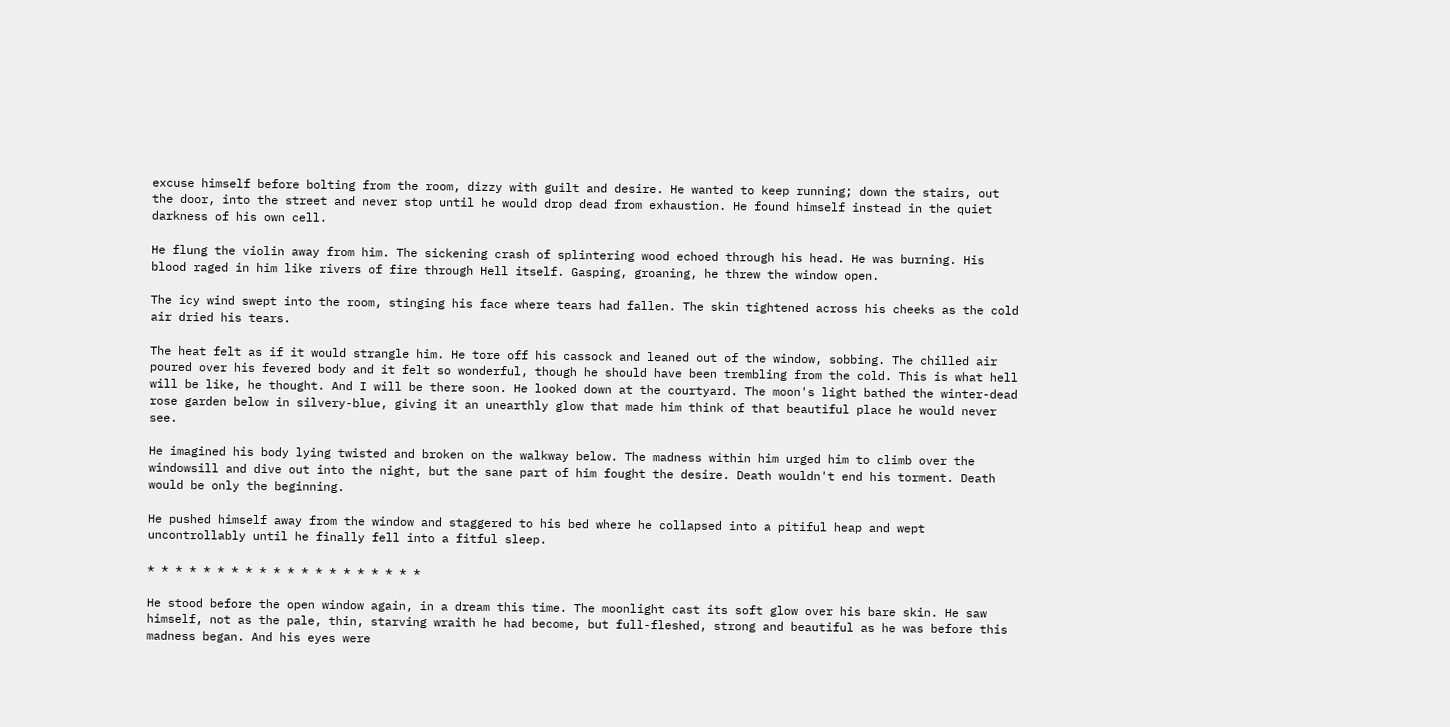excuse himself before bolting from the room, dizzy with guilt and desire. He wanted to keep running; down the stairs, out the door, into the street and never stop until he would drop dead from exhaustion. He found himself instead in the quiet darkness of his own cell.

He flung the violin away from him. The sickening crash of splintering wood echoed through his head. He was burning. His blood raged in him like rivers of fire through Hell itself. Gasping, groaning, he threw the window open.

The icy wind swept into the room, stinging his face where tears had fallen. The skin tightened across his cheeks as the cold air dried his tears.

The heat felt as if it would strangle him. He tore off his cassock and leaned out of the window, sobbing. The chilled air poured over his fevered body and it felt so wonderful, though he should have been trembling from the cold. This is what hell will be like, he thought. And I will be there soon. He looked down at the courtyard. The moon's light bathed the winter-dead rose garden below in silvery-blue, giving it an unearthly glow that made him think of that beautiful place he would never see.

He imagined his body lying twisted and broken on the walkway below. The madness within him urged him to climb over the windowsill and dive out into the night, but the sane part of him fought the desire. Death wouldn't end his torment. Death would be only the beginning.

He pushed himself away from the window and staggered to his bed where he collapsed into a pitiful heap and wept uncontrollably until he finally fell into a fitful sleep.

* * * * * * * * * * * * * * * * * * * *

He stood before the open window again, in a dream this time. The moonlight cast its soft glow over his bare skin. He saw himself, not as the pale, thin, starving wraith he had become, but full-fleshed, strong and beautiful as he was before this madness began. And his eyes were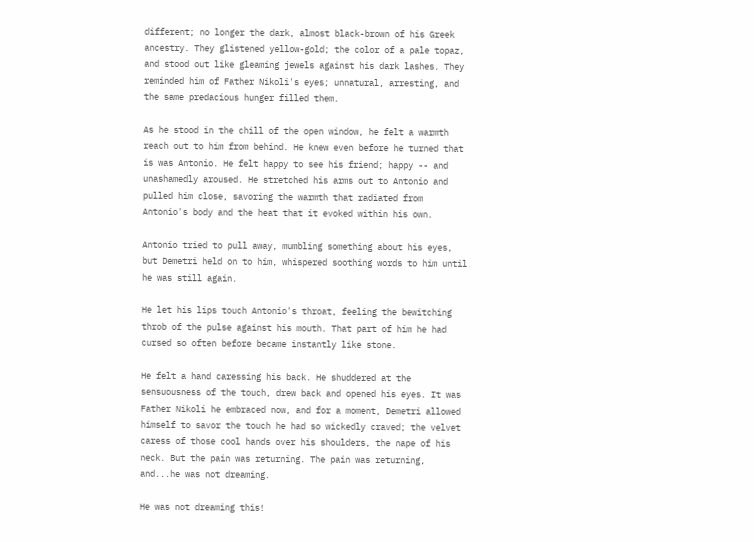different; no longer the dark, almost black-brown of his Greek ancestry. They glistened yellow-gold; the color of a pale topaz, and stood out like gleaming jewels against his dark lashes. They reminded him of Father Nikoli's eyes; unnatural, arresting, and the same predacious hunger filled them.

As he stood in the chill of the open window, he felt a warmth reach out to him from behind. He knew even before he turned that is was Antonio. He felt happy to see his friend; happy -- and unashamedly aroused. He stretched his arms out to Antonio and pulled him close, savoring the warmth that radiated from Antonio's body and the heat that it evoked within his own.

Antonio tried to pull away, mumbling something about his eyes, but Demetri held on to him, whispered soothing words to him until he was still again.

He let his lips touch Antonio's throat, feeling the bewitching throb of the pulse against his mouth. That part of him he had cursed so often before became instantly like stone.

He felt a hand caressing his back. He shuddered at the sensuousness of the touch, drew back and opened his eyes. It was Father Nikoli he embraced now, and for a moment, Demetri allowed himself to savor the touch he had so wickedly craved; the velvet caress of those cool hands over his shoulders, the nape of his neck. But the pain was returning. The pain was returning, and...he was not dreaming.

He was not dreaming this!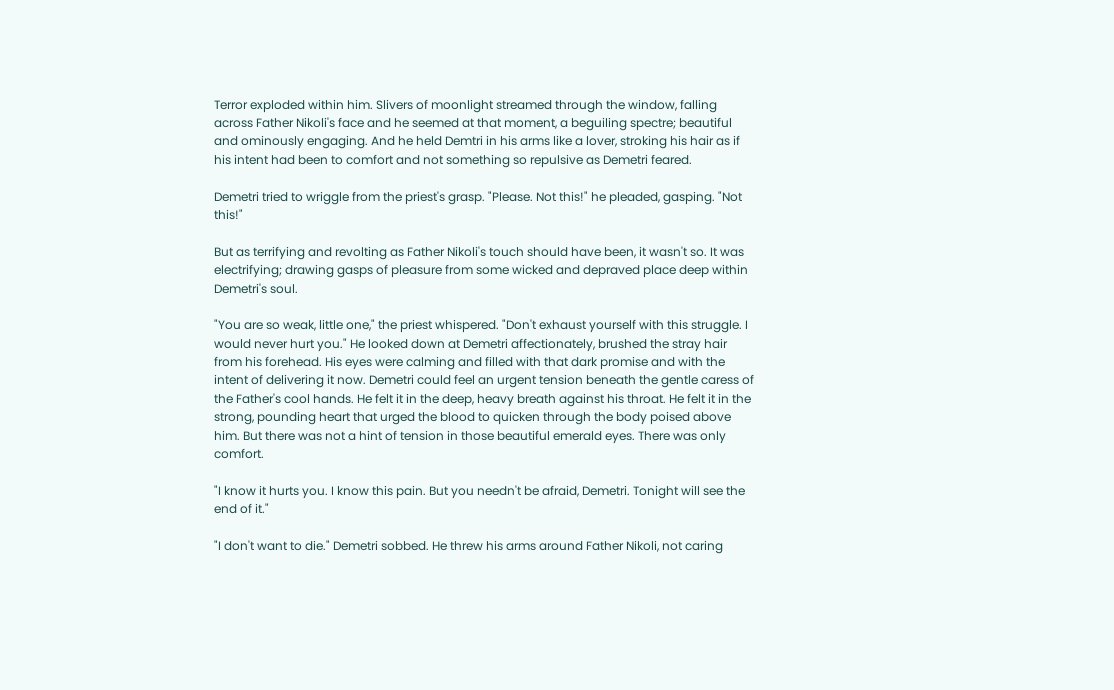Terror exploded within him. Slivers of moonlight streamed through the window, falling across Father Nikoli's face and he seemed at that moment, a beguiling spectre; beautiful and ominously engaging. And he held Demtri in his arms like a lover, stroking his hair as if his intent had been to comfort and not something so repulsive as Demetri feared.

Demetri tried to wriggle from the priest's grasp. "Please. Not this!" he pleaded, gasping. "Not this!"

But as terrifying and revolting as Father Nikoli's touch should have been, it wasn't so. It was electrifying; drawing gasps of pleasure from some wicked and depraved place deep within Demetri's soul.

"You are so weak, little one," the priest whispered. "Don't exhaust yourself with this struggle. I would never hurt you." He looked down at Demetri affectionately, brushed the stray hair from his forehead. His eyes were calming and filled with that dark promise and with the intent of delivering it now. Demetri could feel an urgent tension beneath the gentle caress of the Father's cool hands. He felt it in the deep, heavy breath against his throat. He felt it in the strong, pounding heart that urged the blood to quicken through the body poised above him. But there was not a hint of tension in those beautiful emerald eyes. There was only comfort.

"I know it hurts you. I know this pain. But you needn't be afraid, Demetri. Tonight will see the end of it."

"I don't want to die." Demetri sobbed. He threw his arms around Father Nikoli, not caring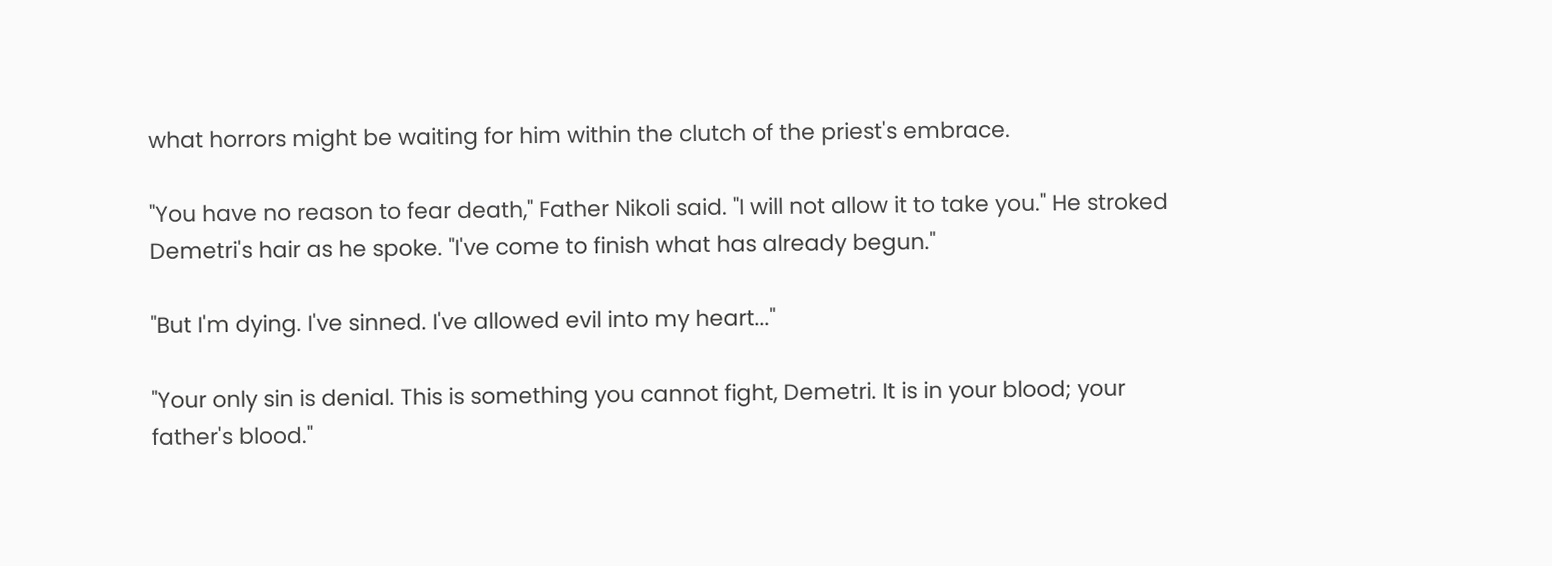what horrors might be waiting for him within the clutch of the priest's embrace.

"You have no reason to fear death," Father Nikoli said. "I will not allow it to take you." He stroked Demetri's hair as he spoke. "I've come to finish what has already begun."

"But I'm dying. I've sinned. I've allowed evil into my heart..."

"Your only sin is denial. This is something you cannot fight, Demetri. It is in your blood; your father's blood."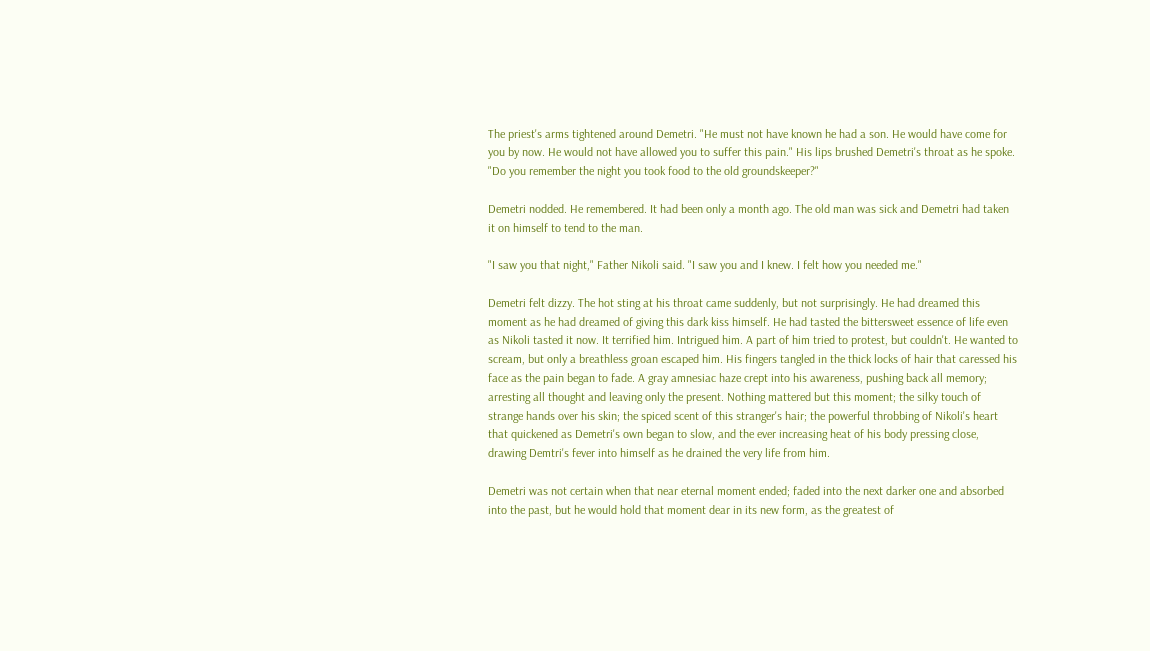The priest's arms tightened around Demetri. "He must not have known he had a son. He would have come for you by now. He would not have allowed you to suffer this pain." His lips brushed Demetri's throat as he spoke. "Do you remember the night you took food to the old groundskeeper?"

Demetri nodded. He remembered. It had been only a month ago. The old man was sick and Demetri had taken it on himself to tend to the man.

"I saw you that night," Father Nikoli said. "I saw you and I knew. I felt how you needed me."

Demetri felt dizzy. The hot sting at his throat came suddenly, but not surprisingly. He had dreamed this moment as he had dreamed of giving this dark kiss himself. He had tasted the bittersweet essence of life even as Nikoli tasted it now. It terrified him. Intrigued him. A part of him tried to protest, but couldn't. He wanted to scream, but only a breathless groan escaped him. His fingers tangled in the thick locks of hair that caressed his face as the pain began to fade. A gray amnesiac haze crept into his awareness, pushing back all memory; arresting all thought and leaving only the present. Nothing mattered but this moment; the silky touch of strange hands over his skin; the spiced scent of this stranger's hair; the powerful throbbing of Nikoli's heart that quickened as Demetri's own began to slow, and the ever increasing heat of his body pressing close, drawing Demtri's fever into himself as he drained the very life from him.

Demetri was not certain when that near eternal moment ended; faded into the next darker one and absorbed into the past, but he would hold that moment dear in its new form, as the greatest of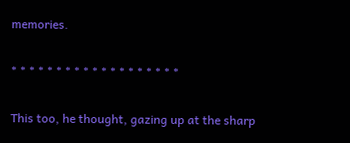memories.

* * * * * * * * * * * * * * * * * * *

This too, he thought, gazing up at the sharp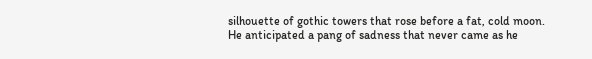silhouette of gothic towers that rose before a fat, cold moon. He anticipated a pang of sadness that never came as he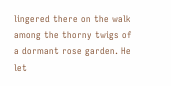lingered there on the walk among the thorny twigs of a dormant rose garden. He let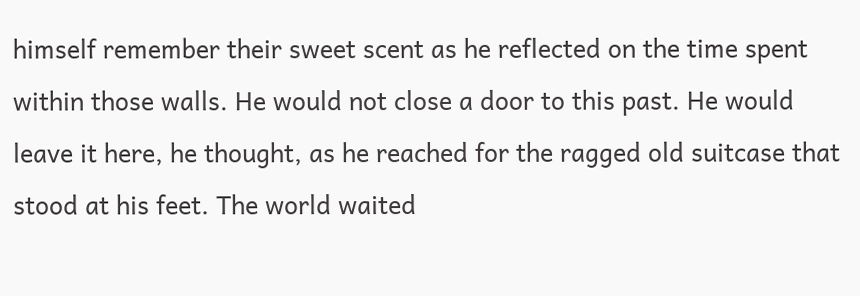himself remember their sweet scent as he reflected on the time spent within those walls. He would not close a door to this past. He would leave it here, he thought, as he reached for the ragged old suitcase that stood at his feet. The world waited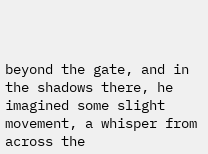beyond the gate, and in the shadows there, he imagined some slight movement, a whisper from across the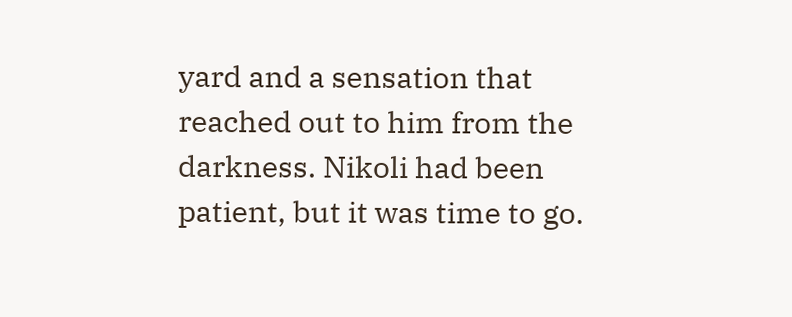yard and a sensation that reached out to him from the darkness. Nikoli had been patient, but it was time to go.